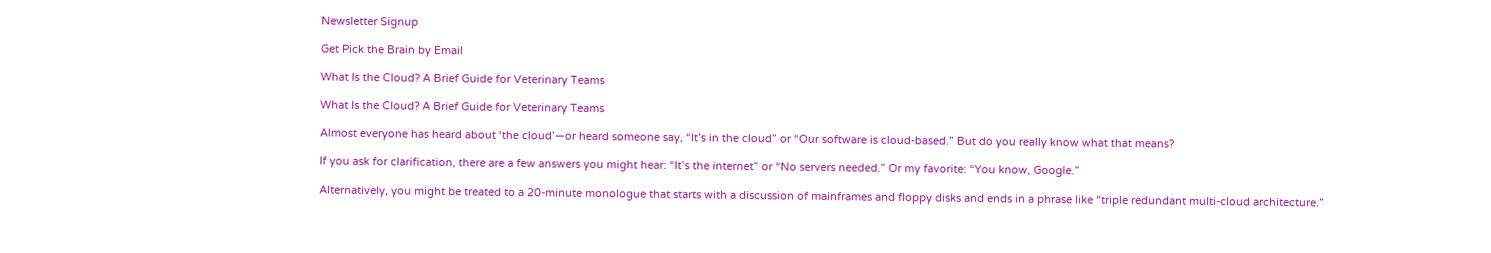Newsletter Signup

Get Pick the Brain by Email

What Is the Cloud? A Brief Guide for Veterinary Teams

What Is the Cloud? A Brief Guide for Veterinary Teams

Almost everyone has heard about ‘the cloud’—or heard someone say, “It’s in the cloud” or “Our software is cloud-based.” But do you really know what that means?

If you ask for clarification, there are a few answers you might hear: “It’s the internet” or “No servers needed.” Or my favorite: “You know, Google.”

Alternatively, you might be treated to a 20-minute monologue that starts with a discussion of mainframes and floppy disks and ends in a phrase like “triple redundant multi-cloud architecture.”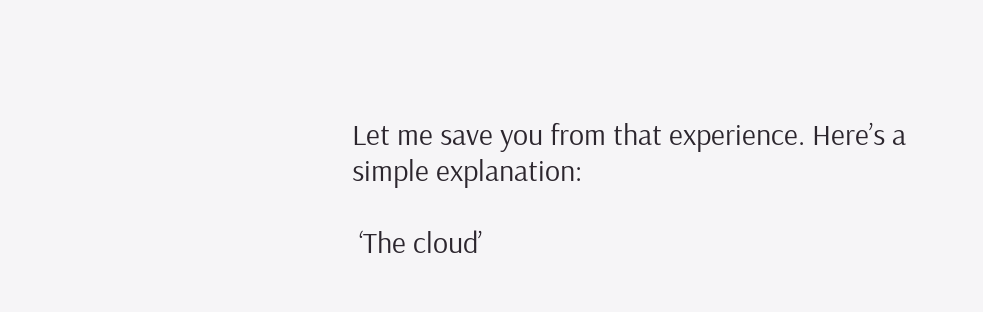Let me save you from that experience. Here’s a simple explanation:

 ‘The cloud’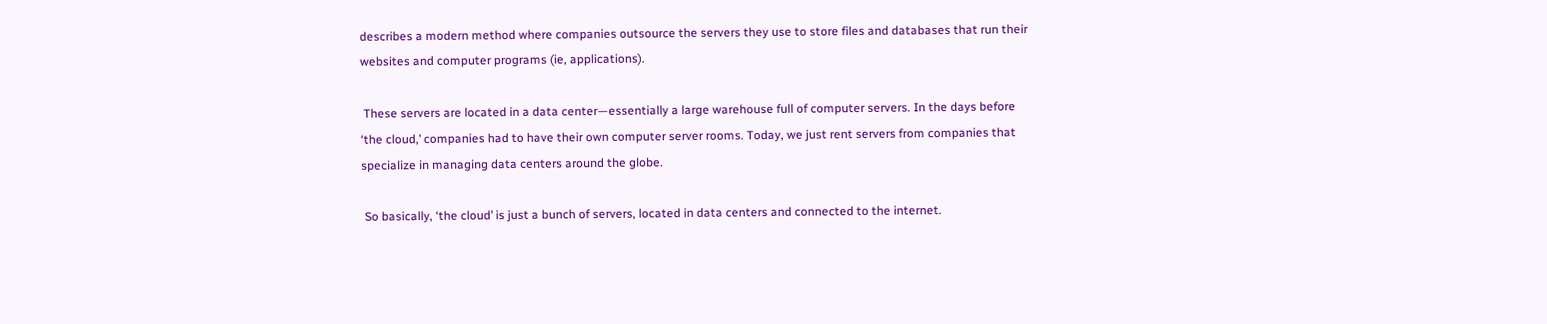describes a modern method where companies outsource the servers they use to store files and databases that run their websites and computer programs (ie, applications).

 These servers are located in a data center—essentially a large warehouse full of computer servers. In the days before ‘the cloud,’ companies had to have their own computer server rooms. Today, we just rent servers from companies that specialize in managing data centers around the globe.

 So basically, ‘the cloud’ is just a bunch of servers, located in data centers and connected to the internet.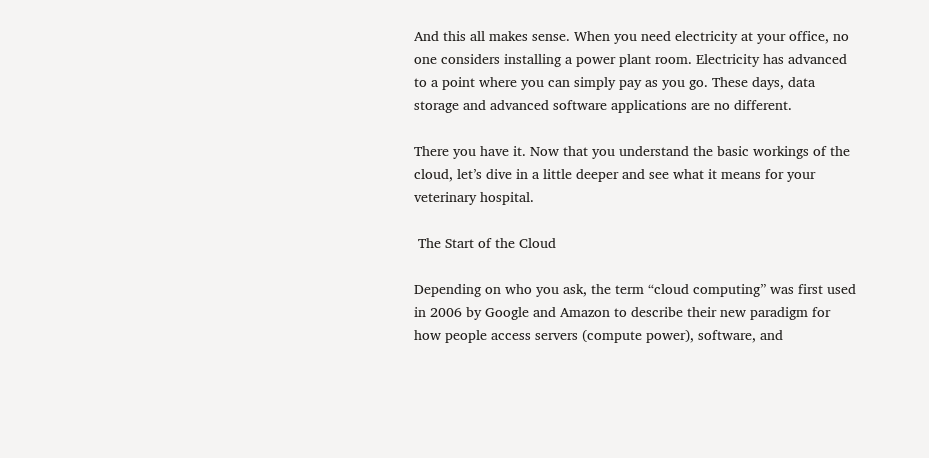And this all makes sense. When you need electricity at your office, no one considers installing a power plant room. Electricity has advanced to a point where you can simply pay as you go. These days, data storage and advanced software applications are no different.

There you have it. Now that you understand the basic workings of the cloud, let’s dive in a little deeper and see what it means for your veterinary hospital.

 The Start of the Cloud

Depending on who you ask, the term “cloud computing” was first used in 2006 by Google and Amazon to describe their new paradigm for how people access servers (compute power), software, and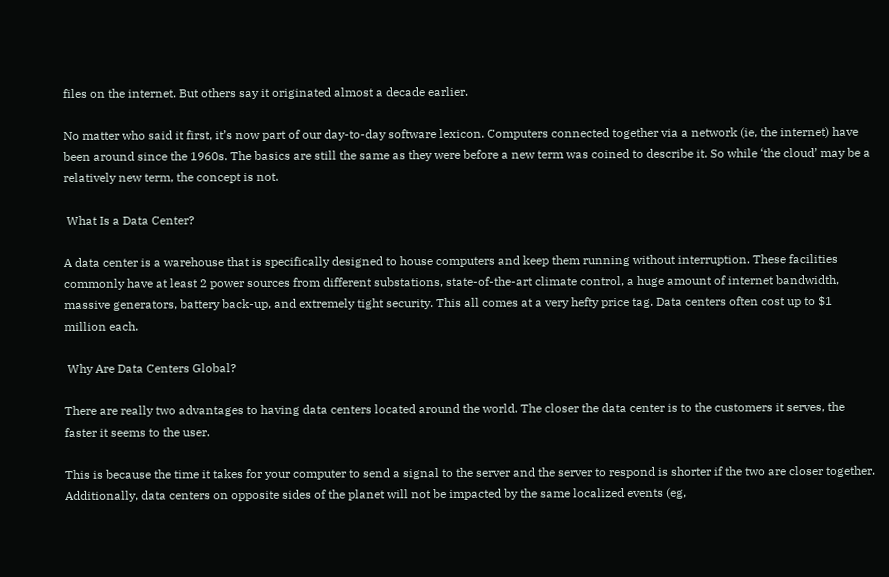files on the internet. But others say it originated almost a decade earlier.

No matter who said it first, it’s now part of our day-to-day software lexicon. Computers connected together via a network (ie, the internet) have been around since the 1960s. The basics are still the same as they were before a new term was coined to describe it. So while ‘the cloud’ may be a relatively new term, the concept is not.

 What Is a Data Center?

A data center is a warehouse that is specifically designed to house computers and keep them running without interruption. These facilities commonly have at least 2 power sources from different substations, state-of-the-art climate control, a huge amount of internet bandwidth, massive generators, battery back-up, and extremely tight security. This all comes at a very hefty price tag. Data centers often cost up to $1 million each.

 Why Are Data Centers Global?

There are really two advantages to having data centers located around the world. The closer the data center is to the customers it serves, the faster it seems to the user.

This is because the time it takes for your computer to send a signal to the server and the server to respond is shorter if the two are closer together. Additionally, data centers on opposite sides of the planet will not be impacted by the same localized events (eg,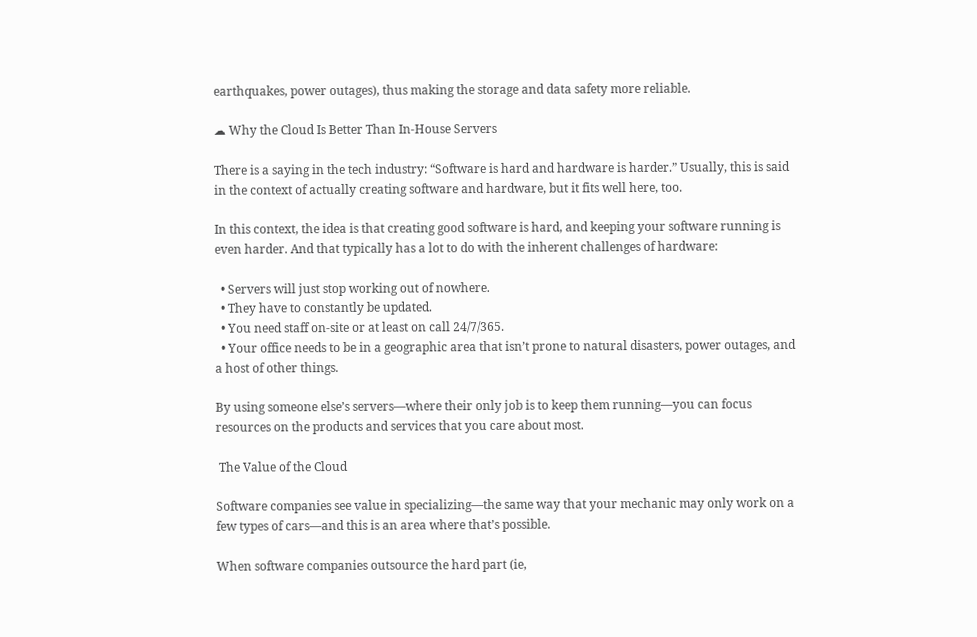earthquakes, power outages), thus making the storage and data safety more reliable.

☁ Why the Cloud Is Better Than In-House Servers

There is a saying in the tech industry: “Software is hard and hardware is harder.” Usually, this is said in the context of actually creating software and hardware, but it fits well here, too.

In this context, the idea is that creating good software is hard, and keeping your software running is even harder. And that typically has a lot to do with the inherent challenges of hardware:

  • Servers will just stop working out of nowhere.
  • They have to constantly be updated.
  • You need staff on-site or at least on call 24/7/365.
  • Your office needs to be in a geographic area that isn’t prone to natural disasters, power outages, and a host of other things.

By using someone else’s servers—where their only job is to keep them running—you can focus resources on the products and services that you care about most.

 The Value of the Cloud

Software companies see value in specializing—the same way that your mechanic may only work on a few types of cars—and this is an area where that’s possible.

When software companies outsource the hard part (ie,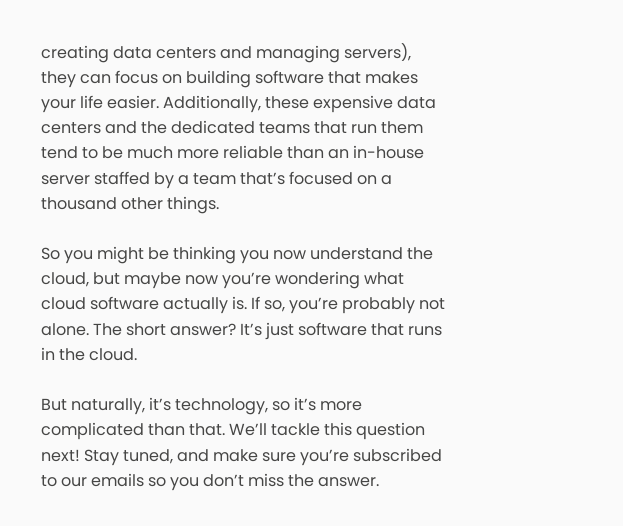creating data centers and managing servers), they can focus on building software that makes your life easier. Additionally, these expensive data centers and the dedicated teams that run them tend to be much more reliable than an in-house server staffed by a team that’s focused on a thousand other things.

So you might be thinking you now understand the cloud, but maybe now you’re wondering what cloud software actually is. If so, you’re probably not alone. The short answer? It’s just software that runs in the cloud.

But naturally, it’s technology, so it’s more complicated than that. We’ll tackle this question next! Stay tuned, and make sure you’re subscribed to our emails so you don’t miss the answer.